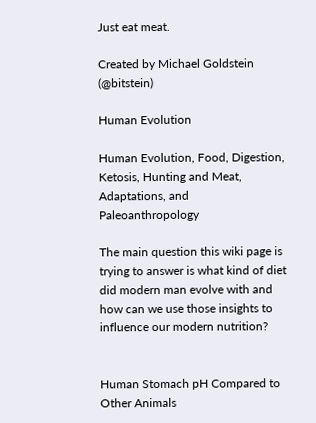Just eat meat.

Created by Michael Goldstein (@bitstein)

Human Evolution

Human Evolution, Food, Digestion, Ketosis, Hunting and Meat, Adaptations, and Paleoanthropology

The main question this wiki page is trying to answer is what kind of diet did modern man evolve with and how can we use those insights to influence our modern nutrition?


Human Stomach pH Compared to Other Animals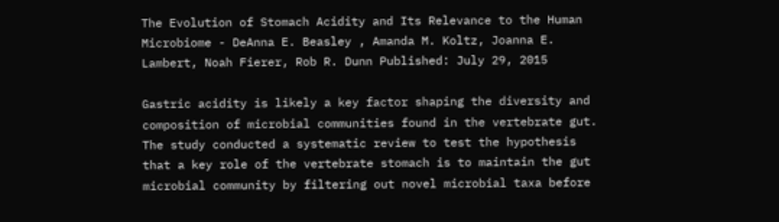The Evolution of Stomach Acidity and Its Relevance to the Human Microbiome - DeAnna E. Beasley , Amanda M. Koltz, Joanna E. Lambert, Noah Fierer, Rob R. Dunn Published: July 29, 2015

Gastric acidity is likely a key factor shaping the diversity and composition of microbial communities found in the vertebrate gut. The study conducted a systematic review to test the hypothesis that a key role of the vertebrate stomach is to maintain the gut microbial community by filtering out novel microbial taxa before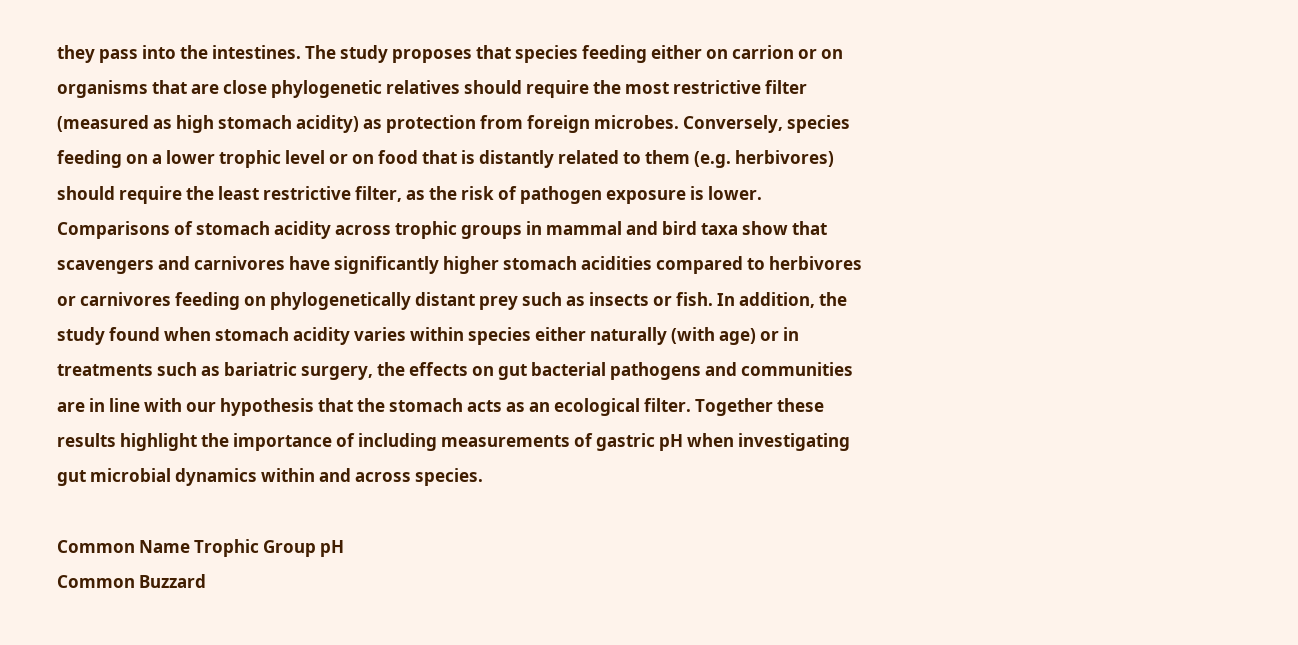they pass into the intestines. The study proposes that species feeding either on carrion or on organisms that are close phylogenetic relatives should require the most restrictive filter (measured as high stomach acidity) as protection from foreign microbes. Conversely, species feeding on a lower trophic level or on food that is distantly related to them (e.g. herbivores) should require the least restrictive filter, as the risk of pathogen exposure is lower. Comparisons of stomach acidity across trophic groups in mammal and bird taxa show that scavengers and carnivores have significantly higher stomach acidities compared to herbivores or carnivores feeding on phylogenetically distant prey such as insects or fish. In addition, the study found when stomach acidity varies within species either naturally (with age) or in treatments such as bariatric surgery, the effects on gut bacterial pathogens and communities are in line with our hypothesis that the stomach acts as an ecological filter. Together these results highlight the importance of including measurements of gastric pH when investigating gut microbial dynamics within and across species.

Common Name Trophic Group pH
Common Buzzard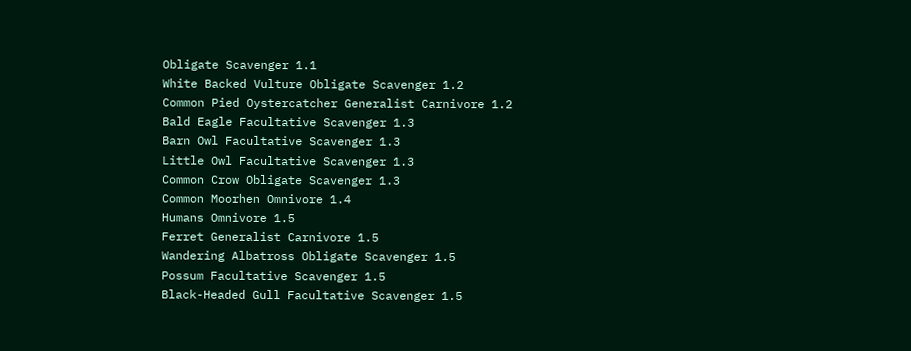Obligate Scavenger 1.1
White Backed Vulture Obligate Scavenger 1.2
Common Pied Oystercatcher Generalist Carnivore 1.2
Bald Eagle Facultative Scavenger 1.3
Barn Owl Facultative Scavenger 1.3
Little Owl Facultative Scavenger 1.3
Common Crow Obligate Scavenger 1.3
Common Moorhen Omnivore 1.4
Humans Omnivore 1.5
Ferret Generalist Carnivore 1.5
Wandering Albatross Obligate Scavenger 1.5
Possum Facultative Scavenger 1.5
Black-Headed Gull Facultative Scavenger 1.5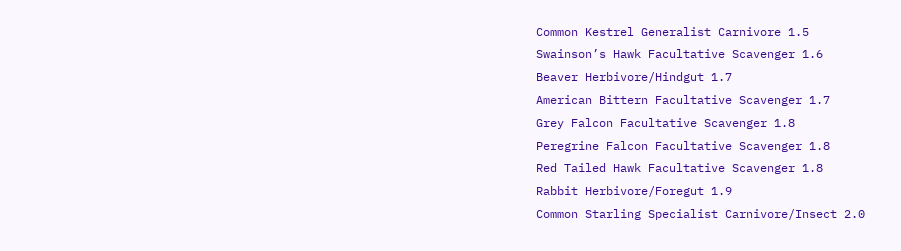Common Kestrel Generalist Carnivore 1.5
Swainson’s Hawk Facultative Scavenger 1.6
Beaver Herbivore/Hindgut 1.7
American Bittern Facultative Scavenger 1.7
Grey Falcon Facultative Scavenger 1.8
Peregrine Falcon Facultative Scavenger 1.8
Red Tailed Hawk Facultative Scavenger 1.8
Rabbit Herbivore/Foregut 1.9
Common Starling Specialist Carnivore/Insect 2.0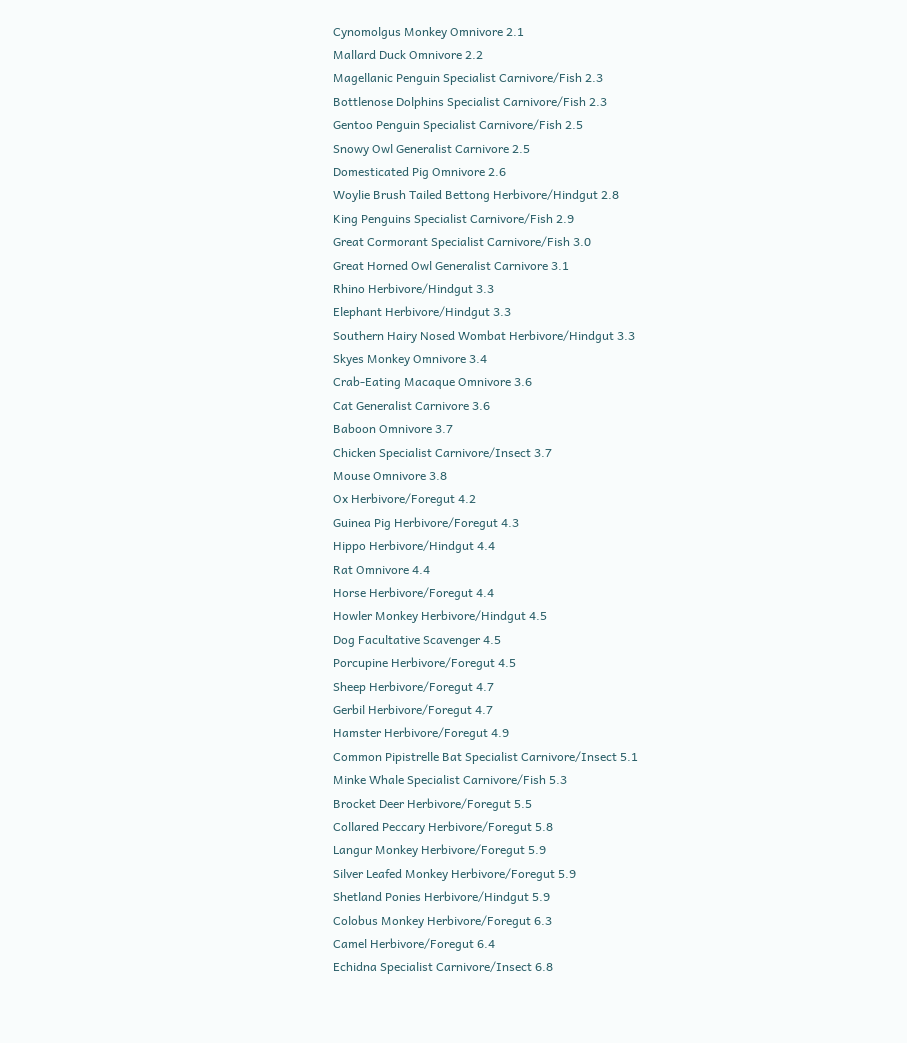Cynomolgus Monkey Omnivore 2.1
Mallard Duck Omnivore 2.2
Magellanic Penguin Specialist Carnivore/Fish 2.3
Bottlenose Dolphins Specialist Carnivore/Fish 2.3
Gentoo Penguin Specialist Carnivore/Fish 2.5
Snowy Owl Generalist Carnivore 2.5
Domesticated Pig Omnivore 2.6
Woylie Brush Tailed Bettong Herbivore/Hindgut 2.8
King Penguins Specialist Carnivore/Fish 2.9
Great Cormorant Specialist Carnivore/Fish 3.0
Great Horned Owl Generalist Carnivore 3.1
Rhino Herbivore/Hindgut 3.3
Elephant Herbivore/Hindgut 3.3
Southern Hairy Nosed Wombat Herbivore/Hindgut 3.3
Skyes Monkey Omnivore 3.4
Crab-Eating Macaque Omnivore 3.6
Cat Generalist Carnivore 3.6
Baboon Omnivore 3.7
Chicken Specialist Carnivore/Insect 3.7
Mouse Omnivore 3.8
Ox Herbivore/Foregut 4.2
Guinea Pig Herbivore/Foregut 4.3
Hippo Herbivore/Hindgut 4.4
Rat Omnivore 4.4
Horse Herbivore/Foregut 4.4
Howler Monkey Herbivore/Hindgut 4.5
Dog Facultative Scavenger 4.5
Porcupine Herbivore/Foregut 4.5
Sheep Herbivore/Foregut 4.7
Gerbil Herbivore/Foregut 4.7
Hamster Herbivore/Foregut 4.9
Common Pipistrelle Bat Specialist Carnivore/Insect 5.1
Minke Whale Specialist Carnivore/Fish 5.3
Brocket Deer Herbivore/Foregut 5.5
Collared Peccary Herbivore/Foregut 5.8
Langur Monkey Herbivore/Foregut 5.9
Silver Leafed Monkey Herbivore/Foregut 5.9
Shetland Ponies Herbivore/Hindgut 5.9
Colobus Monkey Herbivore/Foregut 6.3
Camel Herbivore/Foregut 6.4
Echidna Specialist Carnivore/Insect 6.8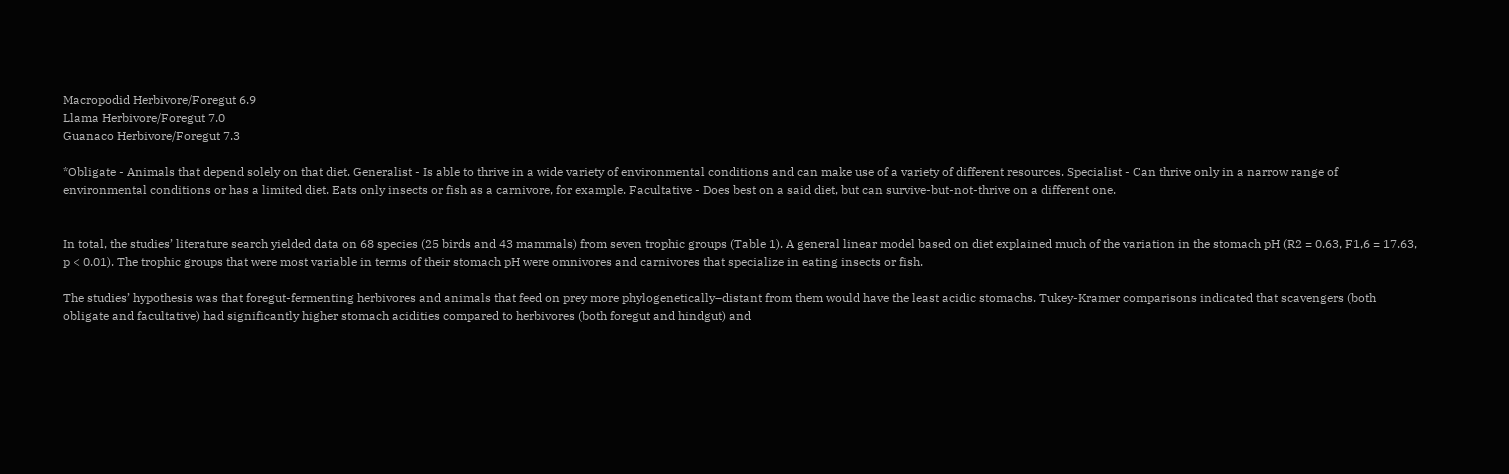Macropodid Herbivore/Foregut 6.9
Llama Herbivore/Foregut 7.0
Guanaco Herbivore/Foregut 7.3

*Obligate - Animals that depend solely on that diet. Generalist - Is able to thrive in a wide variety of environmental conditions and can make use of a variety of different resources. Specialist - Can thrive only in a narrow range of environmental conditions or has a limited diet. Eats only insects or fish as a carnivore, for example. Facultative - Does best on a said diet, but can survive-but-not-thrive on a different one.


In total, the studies’ literature search yielded data on 68 species (25 birds and 43 mammals) from seven trophic groups (Table 1). A general linear model based on diet explained much of the variation in the stomach pH (R2 = 0.63, F1,6 = 17.63, p < 0.01). The trophic groups that were most variable in terms of their stomach pH were omnivores and carnivores that specialize in eating insects or fish.

The studies’ hypothesis was that foregut-fermenting herbivores and animals that feed on prey more phylogenetically–distant from them would have the least acidic stomachs. Tukey-Kramer comparisons indicated that scavengers (both obligate and facultative) had significantly higher stomach acidities compared to herbivores (both foregut and hindgut) and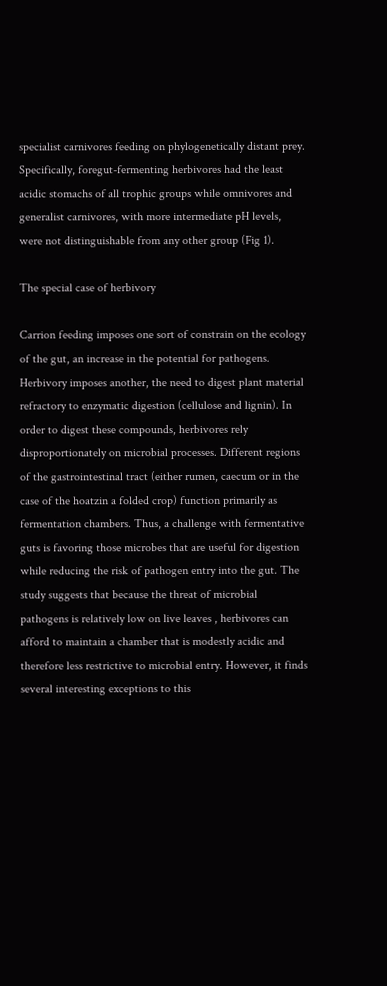specialist carnivores feeding on phylogenetically distant prey. Specifically, foregut-fermenting herbivores had the least acidic stomachs of all trophic groups while omnivores and generalist carnivores, with more intermediate pH levels, were not distinguishable from any other group (Fig 1).

The special case of herbivory

Carrion feeding imposes one sort of constrain on the ecology of the gut, an increase in the potential for pathogens. Herbivory imposes another, the need to digest plant material refractory to enzymatic digestion (cellulose and lignin). In order to digest these compounds, herbivores rely disproportionately on microbial processes. Different regions of the gastrointestinal tract (either rumen, caecum or in the case of the hoatzin a folded crop) function primarily as fermentation chambers. Thus, a challenge with fermentative guts is favoring those microbes that are useful for digestion while reducing the risk of pathogen entry into the gut. The study suggests that because the threat of microbial pathogens is relatively low on live leaves , herbivores can afford to maintain a chamber that is modestly acidic and therefore less restrictive to microbial entry. However, it finds several interesting exceptions to this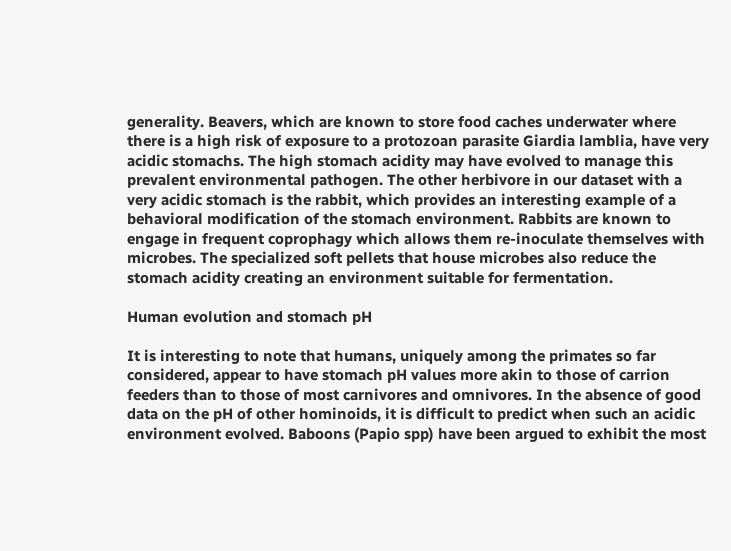generality. Beavers, which are known to store food caches underwater where there is a high risk of exposure to a protozoan parasite Giardia lamblia, have very acidic stomachs. The high stomach acidity may have evolved to manage this prevalent environmental pathogen. The other herbivore in our dataset with a very acidic stomach is the rabbit, which provides an interesting example of a behavioral modification of the stomach environment. Rabbits are known to engage in frequent coprophagy which allows them re-inoculate themselves with microbes. The specialized soft pellets that house microbes also reduce the stomach acidity creating an environment suitable for fermentation.

Human evolution and stomach pH

It is interesting to note that humans, uniquely among the primates so far considered, appear to have stomach pH values more akin to those of carrion feeders than to those of most carnivores and omnivores. In the absence of good data on the pH of other hominoids, it is difficult to predict when such an acidic environment evolved. Baboons (Papio spp) have been argued to exhibit the most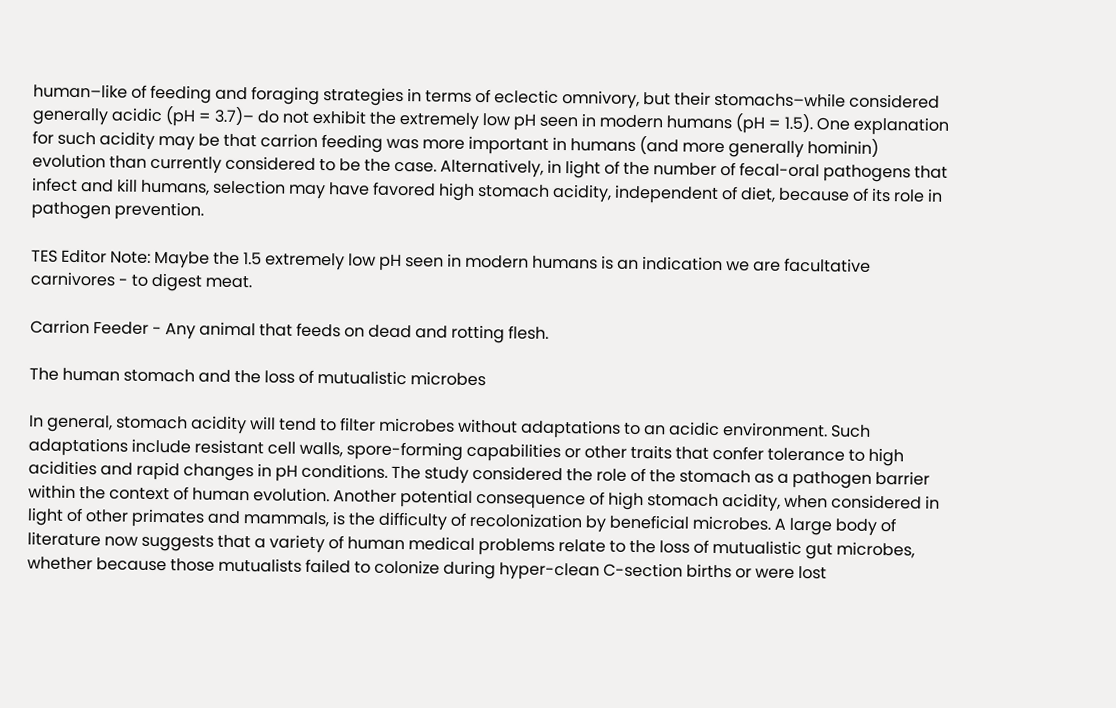human–like of feeding and foraging strategies in terms of eclectic omnivory, but their stomachs–while considered generally acidic (pH = 3.7)– do not exhibit the extremely low pH seen in modern humans (pH = 1.5). One explanation for such acidity may be that carrion feeding was more important in humans (and more generally hominin) evolution than currently considered to be the case. Alternatively, in light of the number of fecal-oral pathogens that infect and kill humans, selection may have favored high stomach acidity, independent of diet, because of its role in pathogen prevention.

TES Editor Note: Maybe the 1.5 extremely low pH seen in modern humans is an indication we are facultative carnivores - to digest meat.

Carrion Feeder - Any animal that feeds on dead and rotting flesh.

The human stomach and the loss of mutualistic microbes

In general, stomach acidity will tend to filter microbes without adaptations to an acidic environment. Such adaptations include resistant cell walls, spore-forming capabilities or other traits that confer tolerance to high acidities and rapid changes in pH conditions. The study considered the role of the stomach as a pathogen barrier within the context of human evolution. Another potential consequence of high stomach acidity, when considered in light of other primates and mammals, is the difficulty of recolonization by beneficial microbes. A large body of literature now suggests that a variety of human medical problems relate to the loss of mutualistic gut microbes, whether because those mutualists failed to colonize during hyper-clean C-section births or were lost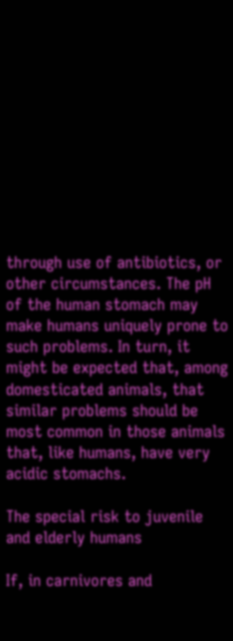through use of antibiotics, or other circumstances. The pH of the human stomach may make humans uniquely prone to such problems. In turn, it might be expected that, among domesticated animals, that similar problems should be most common in those animals that, like humans, have very acidic stomachs.

The special risk to juvenile and elderly humans

If, in carnivores and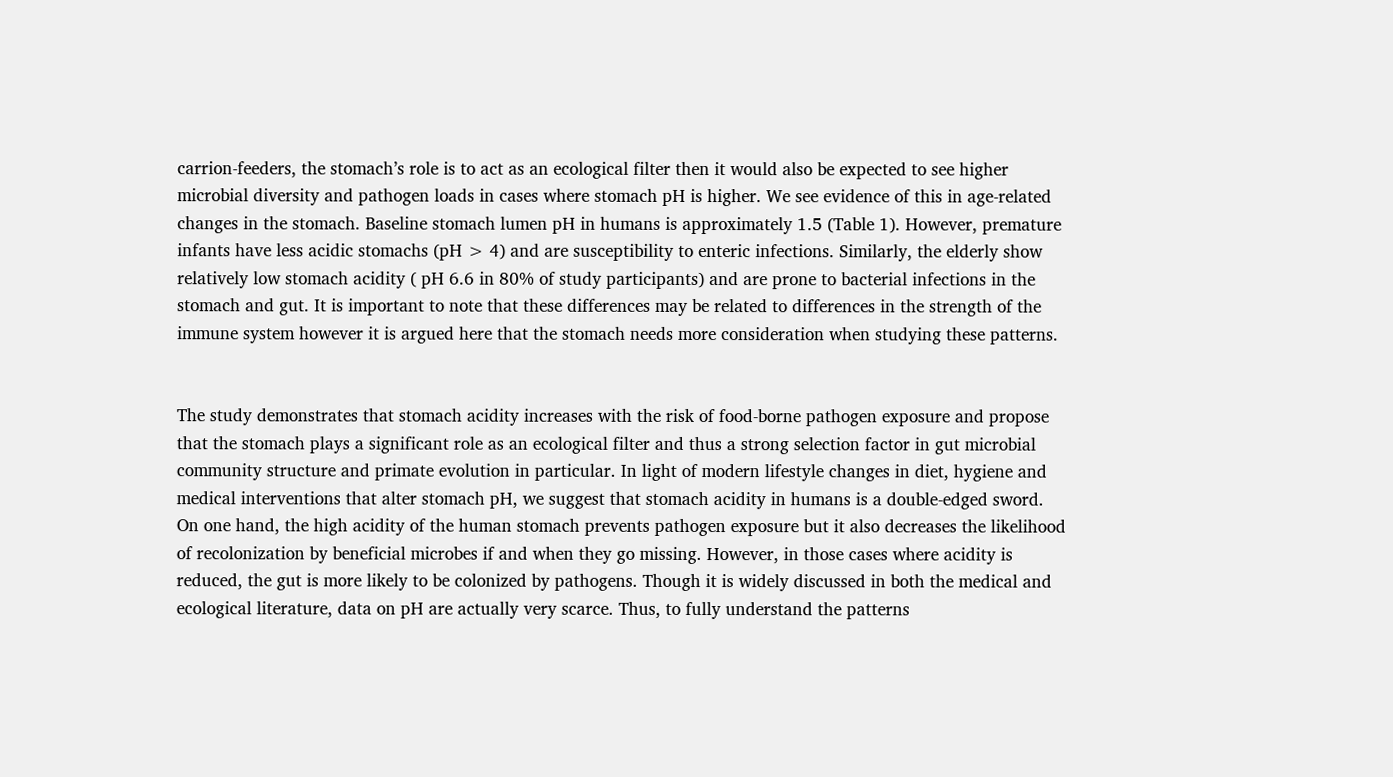carrion-feeders, the stomach’s role is to act as an ecological filter then it would also be expected to see higher microbial diversity and pathogen loads in cases where stomach pH is higher. We see evidence of this in age-related changes in the stomach. Baseline stomach lumen pH in humans is approximately 1.5 (Table 1). However, premature infants have less acidic stomachs (pH > 4) and are susceptibility to enteric infections. Similarly, the elderly show relatively low stomach acidity ( pH 6.6 in 80% of study participants) and are prone to bacterial infections in the stomach and gut. It is important to note that these differences may be related to differences in the strength of the immune system however it is argued here that the stomach needs more consideration when studying these patterns.


The study demonstrates that stomach acidity increases with the risk of food-borne pathogen exposure and propose that the stomach plays a significant role as an ecological filter and thus a strong selection factor in gut microbial community structure and primate evolution in particular. In light of modern lifestyle changes in diet, hygiene and medical interventions that alter stomach pH, we suggest that stomach acidity in humans is a double-edged sword. On one hand, the high acidity of the human stomach prevents pathogen exposure but it also decreases the likelihood of recolonization by beneficial microbes if and when they go missing. However, in those cases where acidity is reduced, the gut is more likely to be colonized by pathogens. Though it is widely discussed in both the medical and ecological literature, data on pH are actually very scarce. Thus, to fully understand the patterns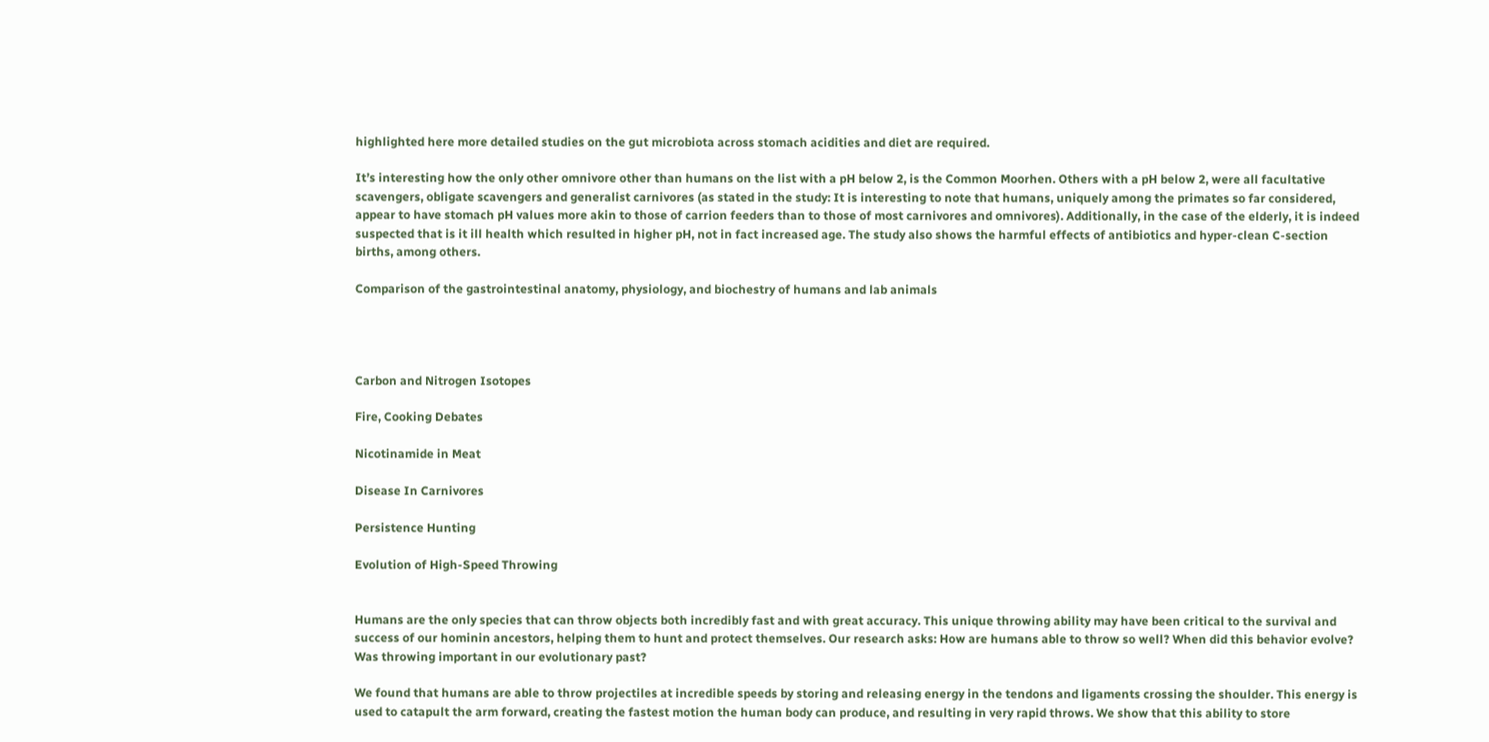highlighted here more detailed studies on the gut microbiota across stomach acidities and diet are required.

It’s interesting how the only other omnivore other than humans on the list with a pH below 2, is the Common Moorhen. Others with a pH below 2, were all facultative scavengers, obligate scavengers and generalist carnivores (as stated in the study: It is interesting to note that humans, uniquely among the primates so far considered, appear to have stomach pH values more akin to those of carrion feeders than to those of most carnivores and omnivores). Additionally, in the case of the elderly, it is indeed suspected that is it ill health which resulted in higher pH, not in fact increased age. The study also shows the harmful effects of antibiotics and hyper-clean C-section births, among others.

Comparison of the gastrointestinal anatomy, physiology, and biochestry of humans and lab animals




Carbon and Nitrogen Isotopes

Fire, Cooking Debates

Nicotinamide in Meat

Disease In Carnivores

Persistence Hunting

Evolution of High-Speed Throwing


Humans are the only species that can throw objects both incredibly fast and with great accuracy. This unique throwing ability may have been critical to the survival and success of our hominin ancestors, helping them to hunt and protect themselves. Our research asks: How are humans able to throw so well? When did this behavior evolve? Was throwing important in our evolutionary past?

We found that humans are able to throw projectiles at incredible speeds by storing and releasing energy in the tendons and ligaments crossing the shoulder. This energy is used to catapult the arm forward, creating the fastest motion the human body can produce, and resulting in very rapid throws. We show that this ability to store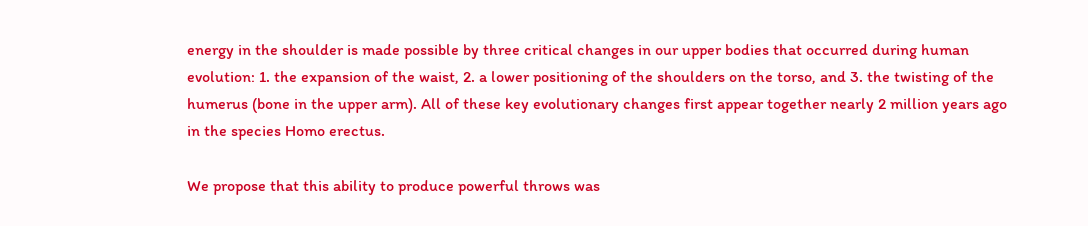energy in the shoulder is made possible by three critical changes in our upper bodies that occurred during human evolution: 1. the expansion of the waist, 2. a lower positioning of the shoulders on the torso, and 3. the twisting of the humerus (bone in the upper arm). All of these key evolutionary changes first appear together nearly 2 million years ago in the species Homo erectus.

We propose that this ability to produce powerful throws was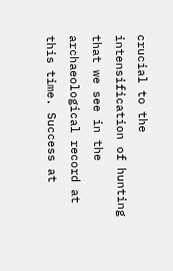crucial to the intensification of hunting that we see in the archaeological record at this time. Success at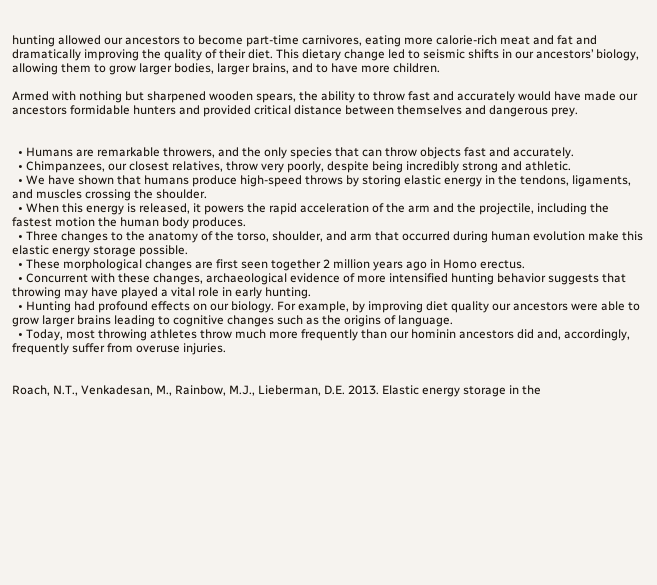hunting allowed our ancestors to become part-time carnivores, eating more calorie-rich meat and fat and dramatically improving the quality of their diet. This dietary change led to seismic shifts in our ancestors’ biology, allowing them to grow larger bodies, larger brains, and to have more children.

Armed with nothing but sharpened wooden spears, the ability to throw fast and accurately would have made our ancestors formidable hunters and provided critical distance between themselves and dangerous prey.


  • Humans are remarkable throwers, and the only species that can throw objects fast and accurately.
  • Chimpanzees, our closest relatives, throw very poorly, despite being incredibly strong and athletic.
  • We have shown that humans produce high-speed throws by storing elastic energy in the tendons, ligaments, and muscles crossing the shoulder.
  • When this energy is released, it powers the rapid acceleration of the arm and the projectile, including the fastest motion the human body produces.
  • Three changes to the anatomy of the torso, shoulder, and arm that occurred during human evolution make this elastic energy storage possible.
  • These morphological changes are first seen together 2 million years ago in Homo erectus.
  • Concurrent with these changes, archaeological evidence of more intensified hunting behavior suggests that throwing may have played a vital role in early hunting.
  • Hunting had profound effects on our biology. For example, by improving diet quality our ancestors were able to grow larger brains leading to cognitive changes such as the origins of language.
  • Today, most throwing athletes throw much more frequently than our hominin ancestors did and, accordingly, frequently suffer from overuse injuries.


Roach, N.T., Venkadesan, M., Rainbow, M.J., Lieberman, D.E. 2013. Elastic energy storage in the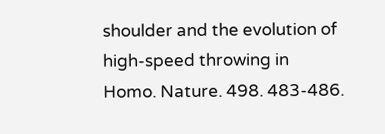shoulder and the evolution of high-speed throwing in Homo. Nature. 498. 483-486.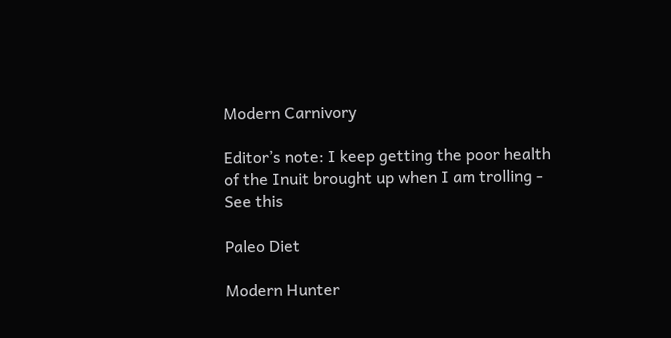Modern Carnivory

Editor’s note: I keep getting the poor health of the Inuit brought up when I am trolling - See this

Paleo Diet

Modern Hunter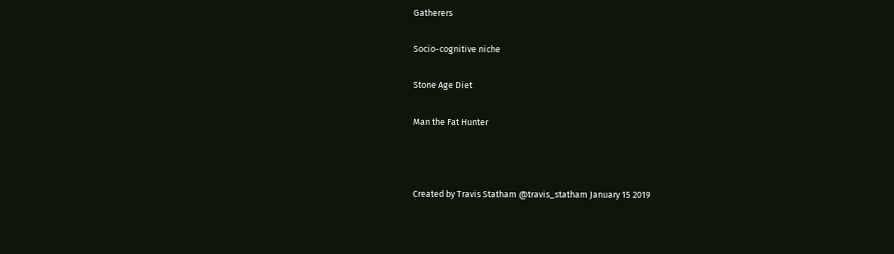Gatherers

Socio-cognitive niche

Stone Age Diet

Man the Fat Hunter



Created by Travis Statham @travis_statham January 15 2019